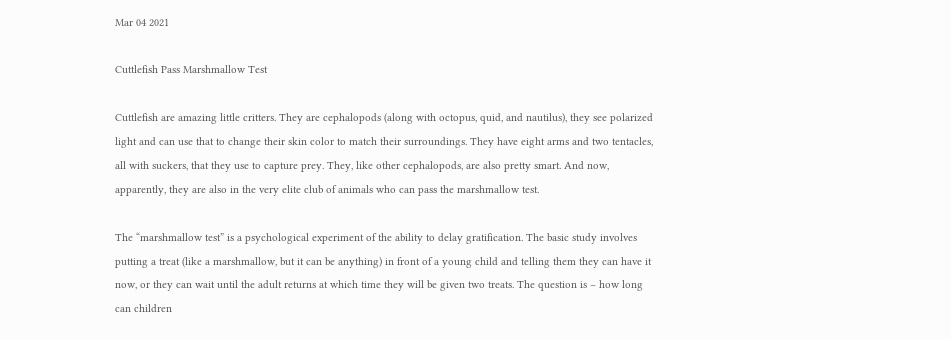Mar 04 2021

Cuttlefish Pass Marshmallow Test

Cuttlefish are amazing little critters. They are cephalopods (along with octopus, quid, and nautilus), they see polarized light and can use that to change their skin color to match their surroundings. They have eight arms and two tentacles, all with suckers, that they use to capture prey. They, like other cephalopods, are also pretty smart. And now, apparently, they are also in the very elite club of animals who can pass the marshmallow test.

The “marshmallow test” is a psychological experiment of the ability to delay gratification. The basic study involves putting a treat (like a marshmallow, but it can be anything) in front of a young child and telling them they can have it now, or they can wait until the adult returns at which time they will be given two treats. The question is – how long can children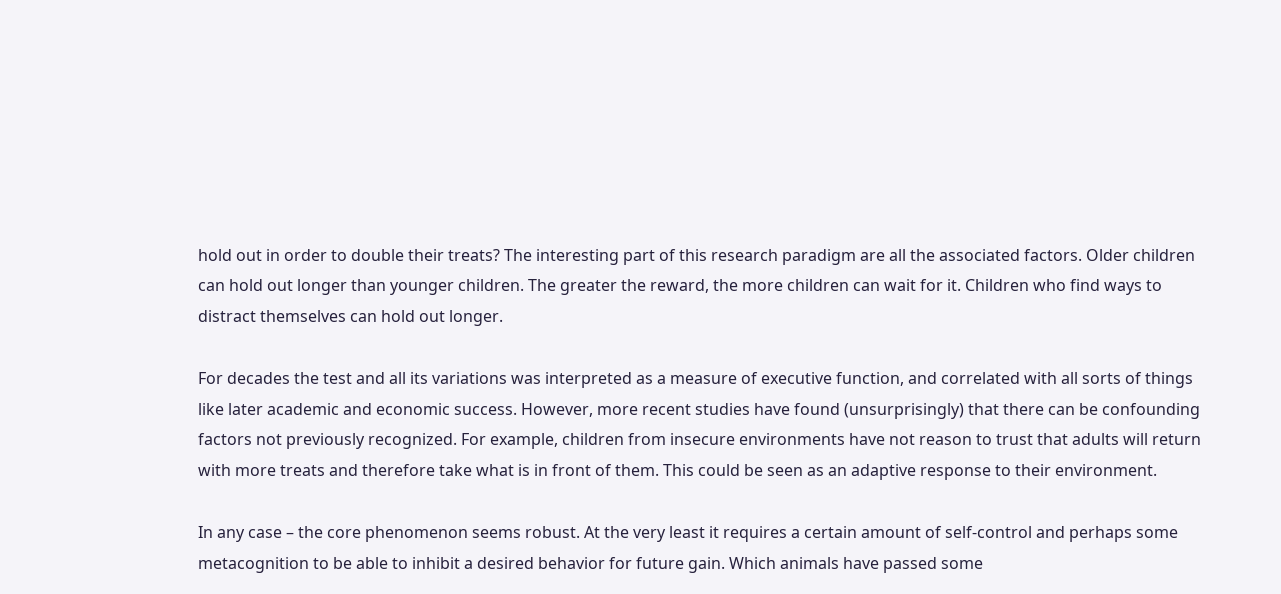hold out in order to double their treats? The interesting part of this research paradigm are all the associated factors. Older children can hold out longer than younger children. The greater the reward, the more children can wait for it. Children who find ways to distract themselves can hold out longer.

For decades the test and all its variations was interpreted as a measure of executive function, and correlated with all sorts of things like later academic and economic success. However, more recent studies have found (unsurprisingly) that there can be confounding factors not previously recognized. For example, children from insecure environments have not reason to trust that adults will return with more treats and therefore take what is in front of them. This could be seen as an adaptive response to their environment.

In any case – the core phenomenon seems robust. At the very least it requires a certain amount of self-control and perhaps some metacognition to be able to inhibit a desired behavior for future gain. Which animals have passed some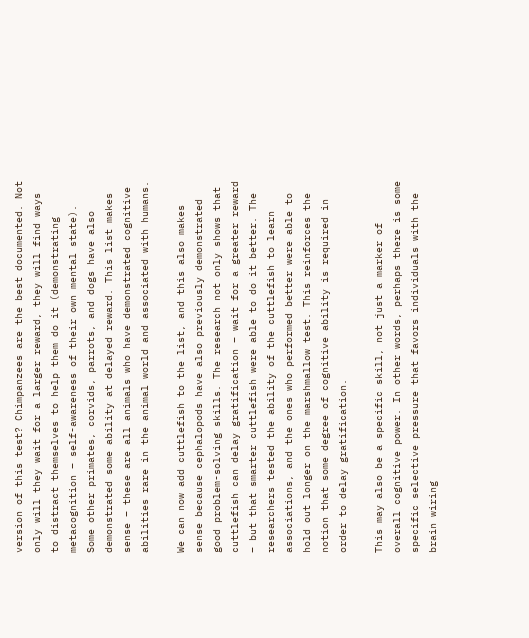version of this test? Chimpanzees are the best documented. Not only will they wait for a larger reward, they will find ways to distract themselves to help them do it (demonstrating metacognition – self-awareness of their own mental state). Some other primates, corvids, parrots, and dogs have also demonstrated some ability at delayed reward. This list makes sense – these are all animals who have demonstrated cognitive abilities rare in the animal world and associated with humans.

We can now add cuttlefish to the list, and this also makes sense because cephalopods have also previously demonstrated good problem-solving skills. The research not only shows that cuttlefish can delay gratification – wait for a greater reward – but that smarter cuttlefish were able to do it better. The researchers tested the ability of the cuttlefish to learn associations, and the ones who performed better were able to hold out longer on the marshmallow test. This reinforces the notion that some degree of cognitive ability is required in order to delay gratification.

This may also be a specific skill, not just a marker of overall cognitive power. In other words, perhaps there is some specific selective pressure that favors individuals with the brain wiring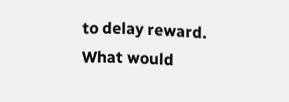to delay reward. What would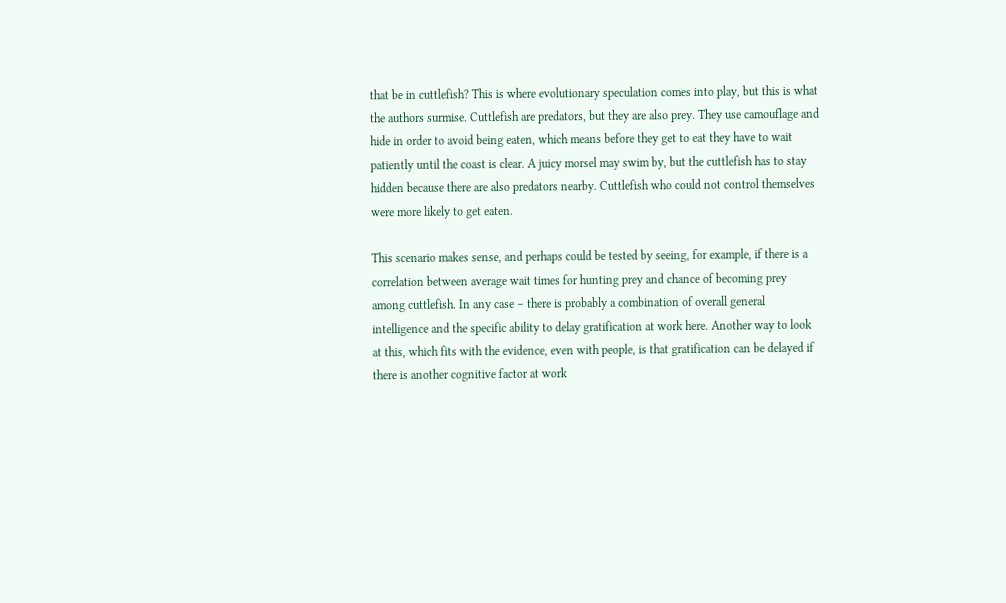that be in cuttlefish? This is where evolutionary speculation comes into play, but this is what the authors surmise. Cuttlefish are predators, but they are also prey. They use camouflage and hide in order to avoid being eaten, which means before they get to eat they have to wait patiently until the coast is clear. A juicy morsel may swim by, but the cuttlefish has to stay hidden because there are also predators nearby. Cuttlefish who could not control themselves were more likely to get eaten.

This scenario makes sense, and perhaps could be tested by seeing, for example, if there is a correlation between average wait times for hunting prey and chance of becoming prey among cuttlefish. In any case – there is probably a combination of overall general intelligence and the specific ability to delay gratification at work here. Another way to look at this, which fits with the evidence, even with people, is that gratification can be delayed if there is another cognitive factor at work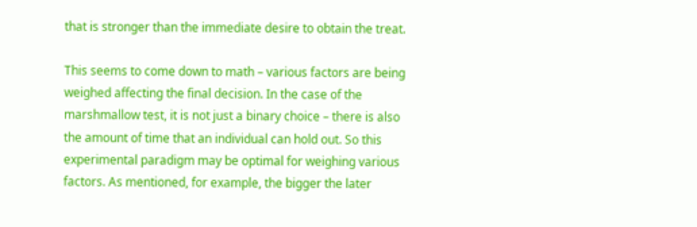that is stronger than the immediate desire to obtain the treat.

This seems to come down to math – various factors are being weighed affecting the final decision. In the case of the marshmallow test, it is not just a binary choice – there is also the amount of time that an individual can hold out. So this experimental paradigm may be optimal for weighing various factors. As mentioned, for example, the bigger the later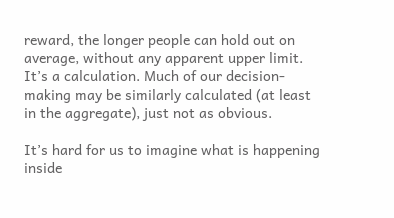reward, the longer people can hold out on average, without any apparent upper limit. It’s a calculation. Much of our decision-making may be similarly calculated (at least in the aggregate), just not as obvious.

It’s hard for us to imagine what is happening inside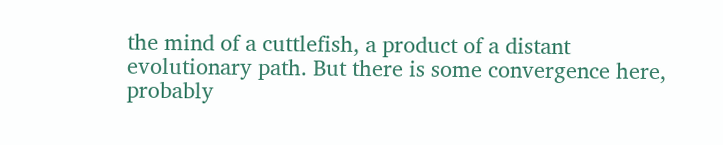the mind of a cuttlefish, a product of a distant evolutionary path. But there is some convergence here, probably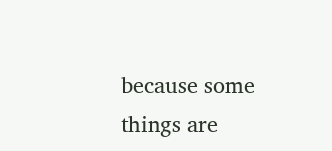because some things are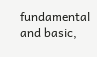fundamental and basic,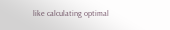like calculating optimal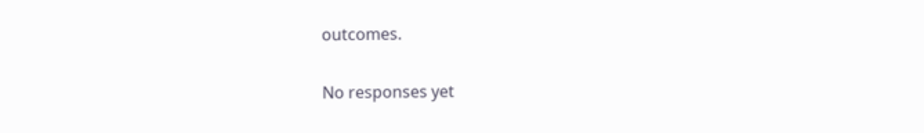outcomes.

No responses yet